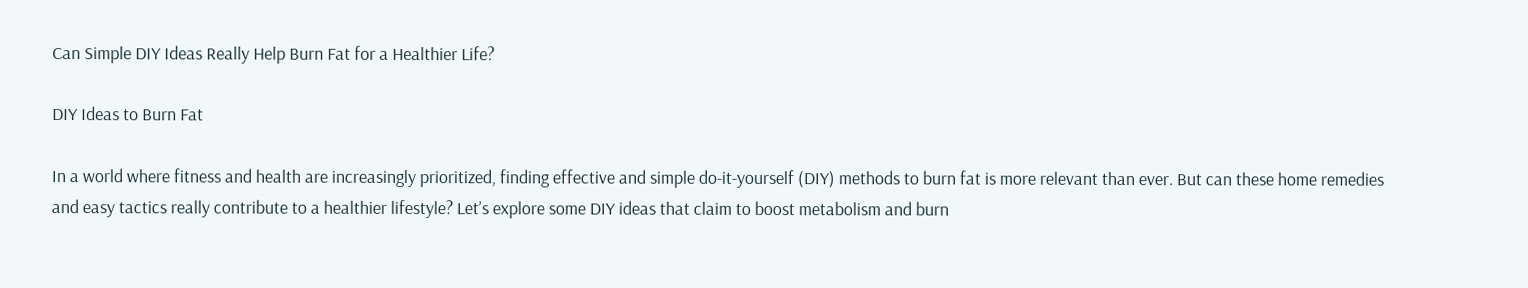Can Simple DIY Ideas Really Help Burn Fat for a Healthier Life?

DIY Ideas to Burn Fat

In a world where fitness and health are increasingly prioritized, finding effective and simple do-it-yourself (DIY) methods to burn fat is more relevant than ever. But can these home remedies and easy tactics really contribute to a healthier lifestyle? Let’s explore some DIY ideas that claim to boost metabolism and burn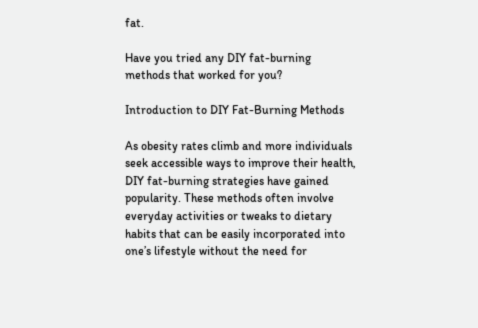fat.

Have you tried any DIY fat-burning methods that worked for you?

Introduction to DIY Fat-Burning Methods

As obesity rates climb and more individuals seek accessible ways to improve their health, DIY fat-burning strategies have gained popularity. These methods often involve everyday activities or tweaks to dietary habits that can be easily incorporated into one’s lifestyle without the need for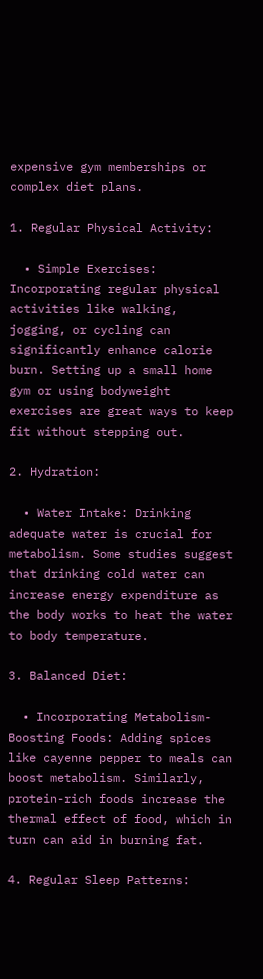expensive gym memberships or complex diet plans.

1. Regular Physical Activity:

  • Simple Exercises: Incorporating regular physical activities like walking, jogging, or cycling can significantly enhance calorie burn. Setting up a small home gym or using bodyweight exercises are great ways to keep fit without stepping out.

2. Hydration:

  • Water Intake: Drinking adequate water is crucial for metabolism. Some studies suggest that drinking cold water can increase energy expenditure as the body works to heat the water to body temperature.

3. Balanced Diet:

  • Incorporating Metabolism-Boosting Foods: Adding spices like cayenne pepper to meals can boost metabolism. Similarly, protein-rich foods increase the thermal effect of food, which in turn can aid in burning fat.

4. Regular Sleep Patterns: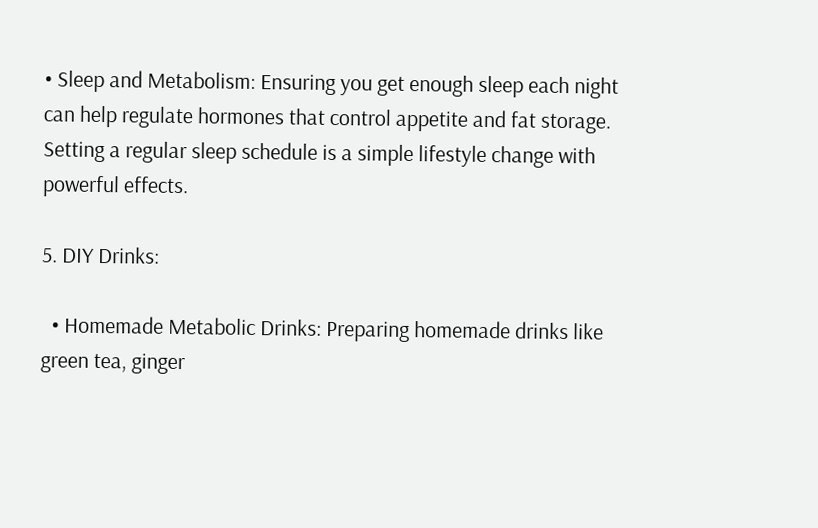• Sleep and Metabolism: Ensuring you get enough sleep each night can help regulate hormones that control appetite and fat storage. Setting a regular sleep schedule is a simple lifestyle change with powerful effects.

5. DIY Drinks:

  • Homemade Metabolic Drinks: Preparing homemade drinks like green tea, ginger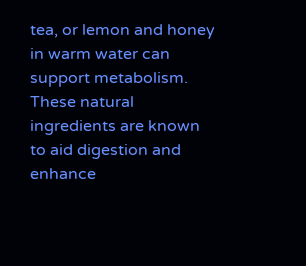tea, or lemon and honey in warm water can support metabolism. These natural ingredients are known to aid digestion and enhance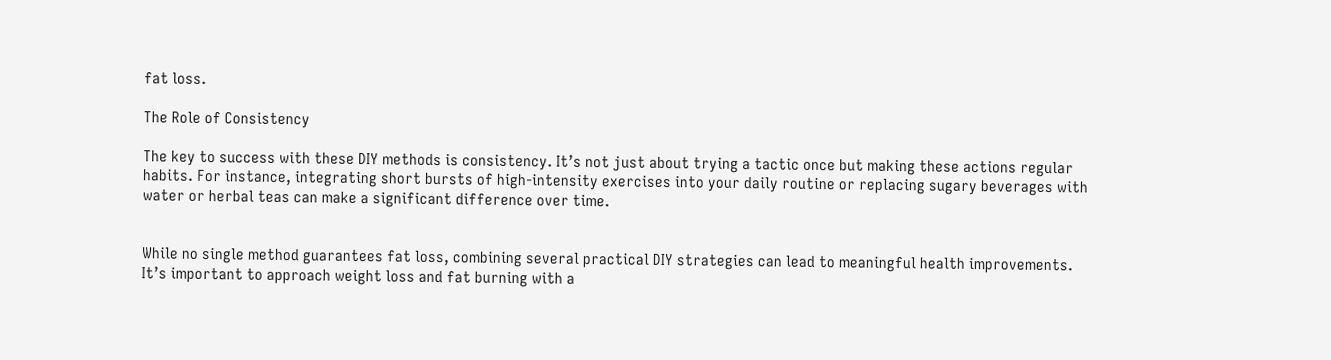fat loss.

The Role of Consistency

The key to success with these DIY methods is consistency. It’s not just about trying a tactic once but making these actions regular habits. For instance, integrating short bursts of high-intensity exercises into your daily routine or replacing sugary beverages with water or herbal teas can make a significant difference over time.


While no single method guarantees fat loss, combining several practical DIY strategies can lead to meaningful health improvements. It’s important to approach weight loss and fat burning with a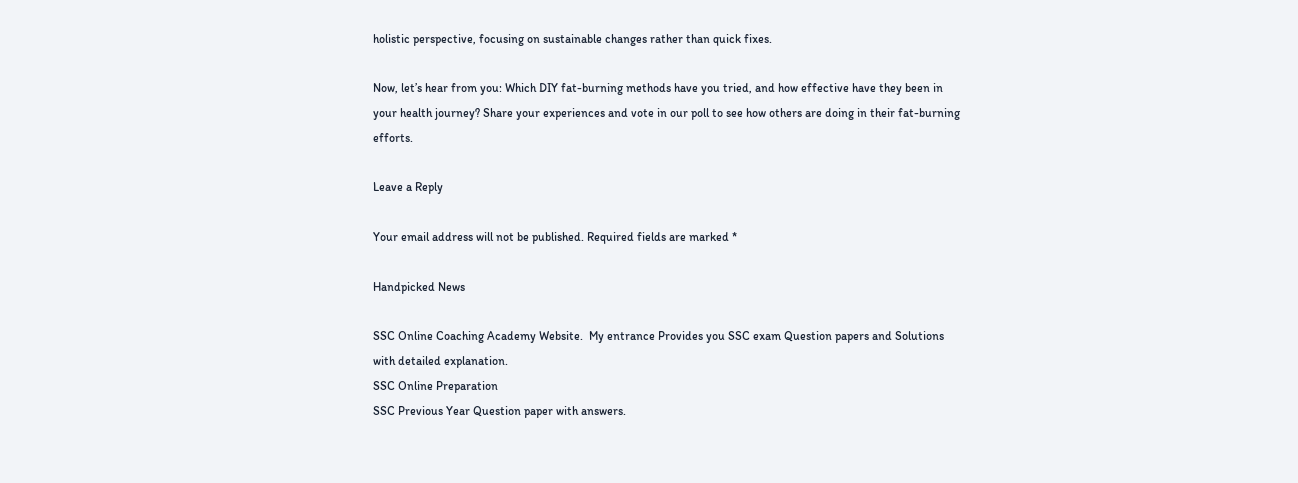holistic perspective, focusing on sustainable changes rather than quick fixes.

Now, let’s hear from you: Which DIY fat-burning methods have you tried, and how effective have they been in your health journey? Share your experiences and vote in our poll to see how others are doing in their fat-burning efforts.

Leave a Reply

Your email address will not be published. Required fields are marked *

Handpicked News

SSC Online Coaching Academy Website.  My entrance Provides you SSC exam Question papers and Solutions with detailed explanation.
SSC Online Preparation
SSC Previous Year Question paper with answers.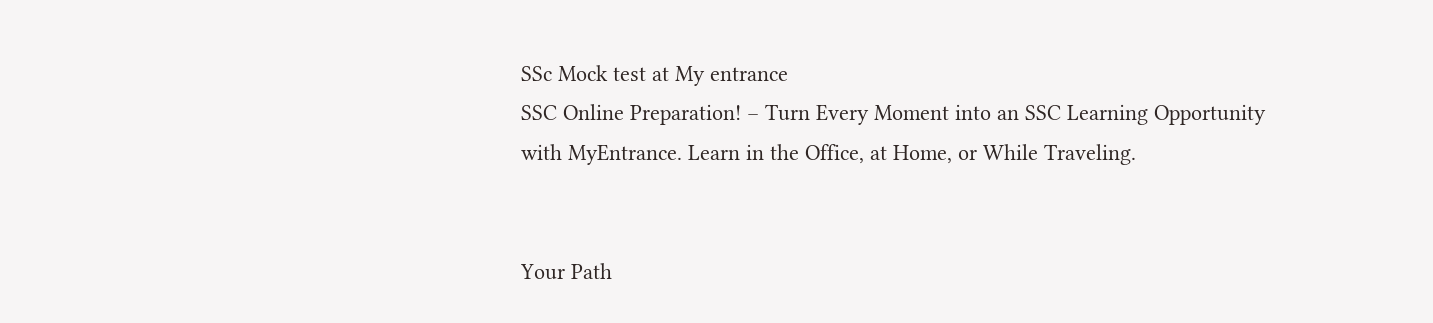SSc Mock test at My entrance
SSC Online Preparation! – Turn Every Moment into an SSC Learning Opportunity with MyEntrance. Learn in the Office, at Home, or While Traveling.


Your Path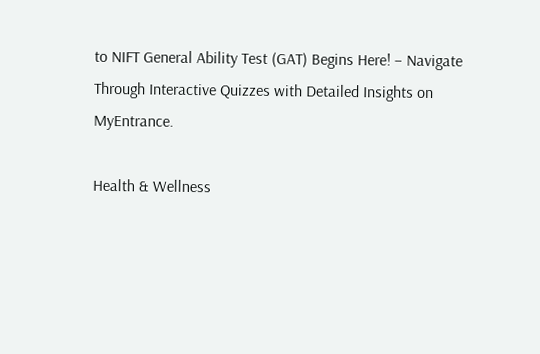to NIFT General Ability Test (GAT) Begins Here! – Navigate Through Interactive Quizzes with Detailed Insights on MyEntrance.

Health & Wellness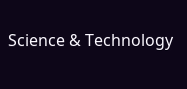Science & Technology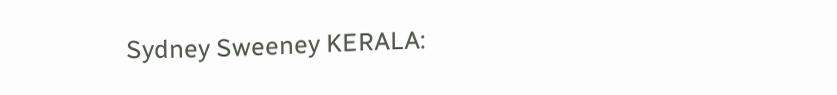Sydney Sweeney KERALA: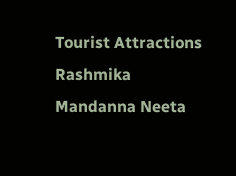Tourist Attractions Rashmika Mandanna Neeta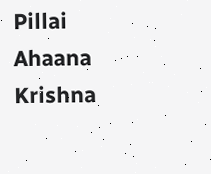Pillai Ahaana Krishna